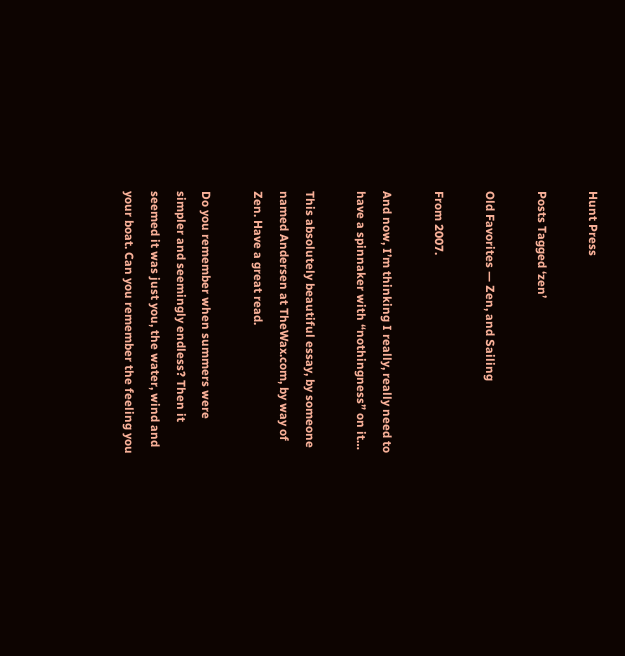Hunt Press

Posts Tagged ‘zen’

Old Favorites — Zen, and Sailing

From 2007.

And now, I’m thinking I really, really need to have a spinnaker with “nothingness” on it…

This absolutely beautiful essay, by someone named Andersen at TheWax.com, by way of Zen. Have a great read.

Do you remember when summers were simpler and seemingly endless? Then it seemed it was just you, the water, wind and your boat. Can you remember the feeling you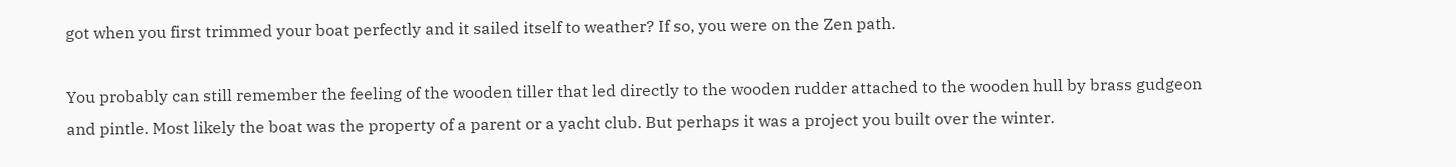got when you first trimmed your boat perfectly and it sailed itself to weather? If so, you were on the Zen path.

You probably can still remember the feeling of the wooden tiller that led directly to the wooden rudder attached to the wooden hull by brass gudgeon and pintle. Most likely the boat was the property of a parent or a yacht club. But perhaps it was a project you built over the winter.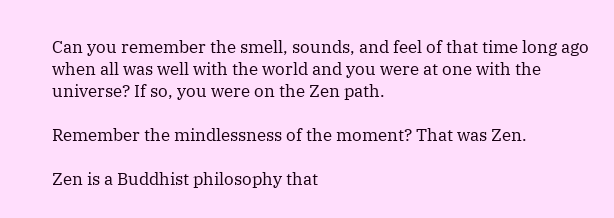Can you remember the smell, sounds, and feel of that time long ago when all was well with the world and you were at one with the universe? If so, you were on the Zen path.

Remember the mindlessness of the moment? That was Zen.

Zen is a Buddhist philosophy that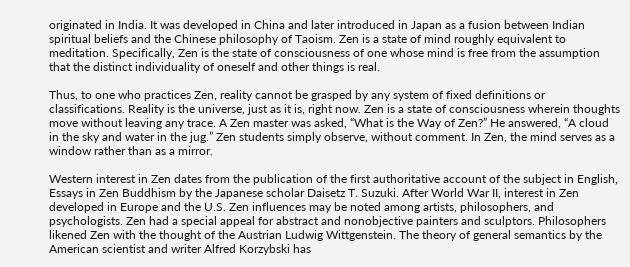originated in India. It was developed in China and later introduced in Japan as a fusion between Indian spiritual beliefs and the Chinese philosophy of Taoism. Zen is a state of mind roughly equivalent to meditation. Specifically, Zen is the state of consciousness of one whose mind is free from the assumption that the distinct individuality of oneself and other things is real.

Thus, to one who practices Zen, reality cannot be grasped by any system of fixed definitions or classifications. Reality is the universe, just as it is, right now. Zen is a state of consciousness wherein thoughts move without leaving any trace. A Zen master was asked, “What is the Way of Zen?” He answered, “A cloud in the sky and water in the jug.” Zen students simply observe, without comment. In Zen, the mind serves as a window rather than as a mirror.

Western interest in Zen dates from the publication of the first authoritative account of the subject in English, Essays in Zen Buddhism by the Japanese scholar Daisetz T. Suzuki. After World War II, interest in Zen developed in Europe and the U.S. Zen influences may be noted among artists, philosophers, and psychologists. Zen had a special appeal for abstract and nonobjective painters and sculptors. Philosophers likened Zen with the thought of the Austrian Ludwig Wittgenstein. The theory of general semantics by the American scientist and writer Alfred Korzybski has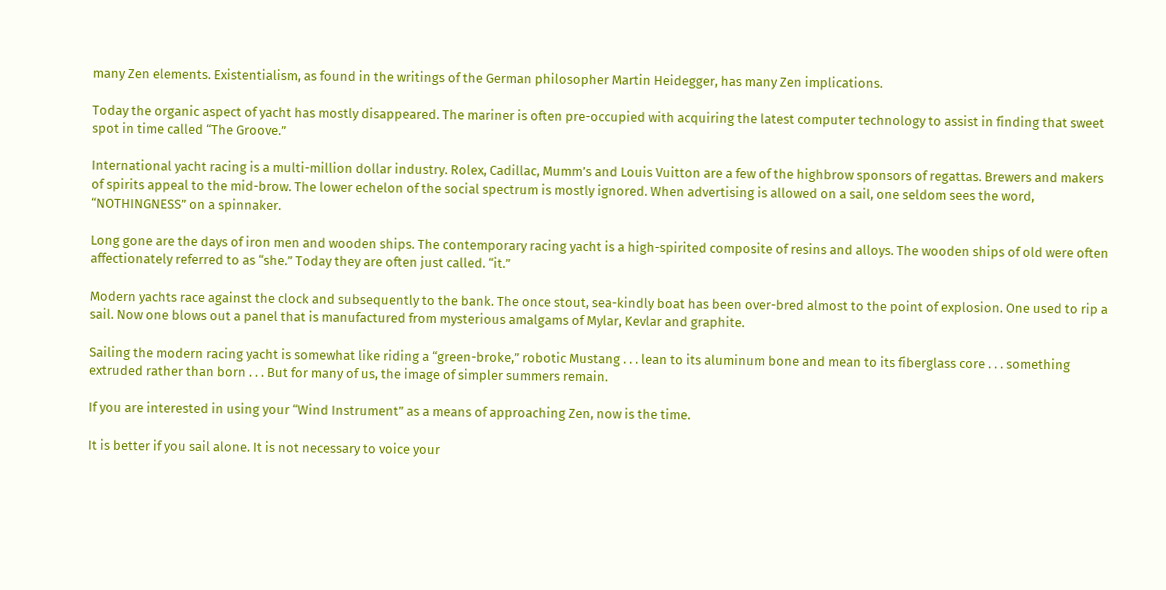many Zen elements. Existentialism, as found in the writings of the German philosopher Martin Heidegger, has many Zen implications.

Today the organic aspect of yacht has mostly disappeared. The mariner is often pre-occupied with acquiring the latest computer technology to assist in finding that sweet spot in time called “The Groove.”

International yacht racing is a multi-million dollar industry. Rolex, Cadillac, Mumm’s and Louis Vuitton are a few of the highbrow sponsors of regattas. Brewers and makers of spirits appeal to the mid-brow. The lower echelon of the social spectrum is mostly ignored. When advertising is allowed on a sail, one seldom sees the word, “NOTHINGNESS” on a spinnaker.

Long gone are the days of iron men and wooden ships. The contemporary racing yacht is a high-spirited composite of resins and alloys. The wooden ships of old were often affectionately referred to as “she.” Today they are often just called. “it.”

Modern yachts race against the clock and subsequently to the bank. The once stout, sea-kindly boat has been over-bred almost to the point of explosion. One used to rip a sail. Now one blows out a panel that is manufactured from mysterious amalgams of Mylar, Kevlar and graphite.

Sailing the modern racing yacht is somewhat like riding a “green-broke,” robotic Mustang . . . lean to its aluminum bone and mean to its fiberglass core . . . something extruded rather than born . . . But for many of us, the image of simpler summers remain.

If you are interested in using your “Wind Instrument” as a means of approaching Zen, now is the time.

It is better if you sail alone. It is not necessary to voice your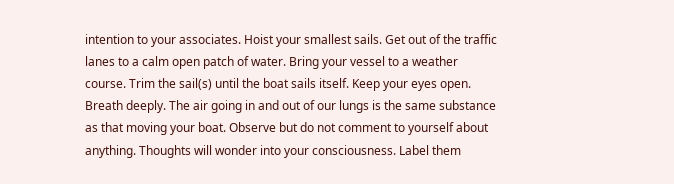intention to your associates. Hoist your smallest sails. Get out of the traffic lanes to a calm open patch of water. Bring your vessel to a weather course. Trim the sail(s) until the boat sails itself. Keep your eyes open. Breath deeply. The air going in and out of our lungs is the same substance as that moving your boat. Observe but do not comment to yourself about anything. Thoughts will wonder into your consciousness. Label them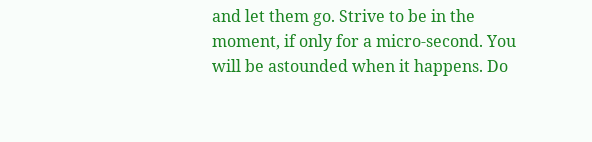and let them go. Strive to be in the moment, if only for a micro-second. You will be astounded when it happens. Do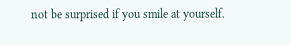not be surprised if you smile at yourself.